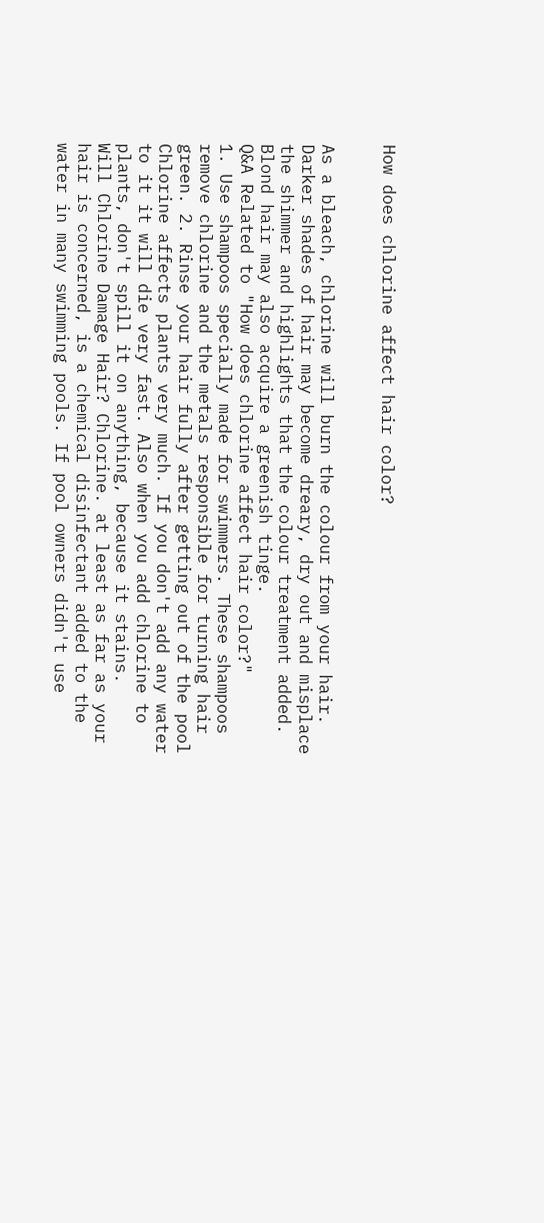How does chlorine affect hair color?


As a bleach, chlorine will burn the colour from your hair. Darker shades of hair may become dreary, dry out and misplace the shimmer and highlights that the colour treatment added. Blond hair may also acquire a greenish tinge.
Q&A Related to "How does chlorine affect hair color?"
1. Use shampoos specially made for swimmers. These shampoos remove chlorine and the metals responsible for turning hair green. 2. Rinse your hair fully after getting out of the pool
Chlorine affects plants very much. If you don't add any water to it it will die very fast. Also when you add chlorine to plants, don't spill it on anything, because it stains.
Will Chlorine Damage Hair? Chlorine. at least as far as your hair is concerned, is a chemical disinfectant added to the water in many swimming pools. If pool owners didn't use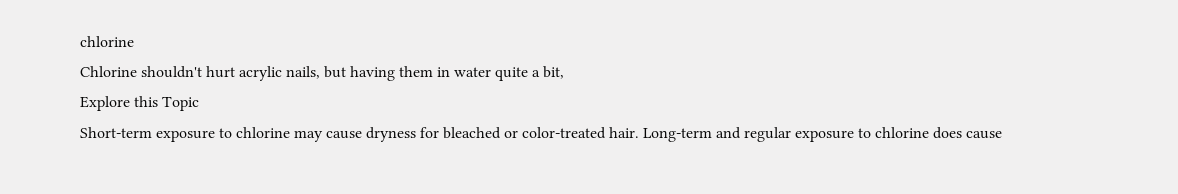chlorine
Chlorine shouldn't hurt acrylic nails, but having them in water quite a bit,
Explore this Topic
Short-term exposure to chlorine may cause dryness for bleached or color-treated hair. Long-term and regular exposure to chlorine does cause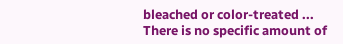bleached or color-treated ...
There is no specific amount of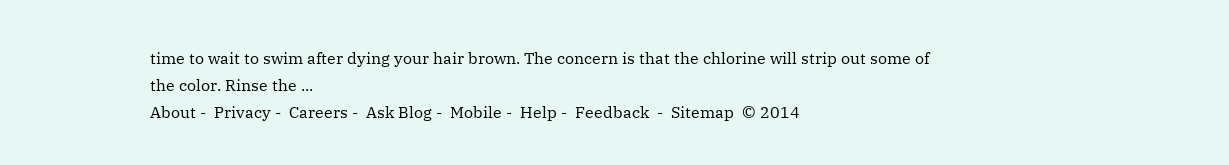time to wait to swim after dying your hair brown. The concern is that the chlorine will strip out some of the color. Rinse the ...
About -  Privacy -  Careers -  Ask Blog -  Mobile -  Help -  Feedback  -  Sitemap  © 2014